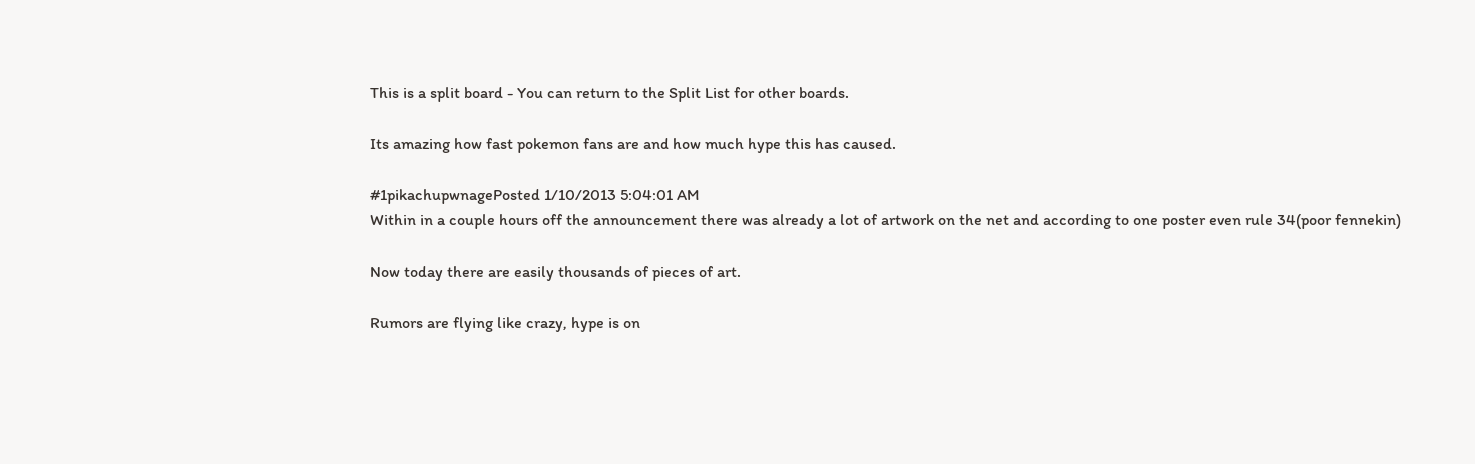This is a split board - You can return to the Split List for other boards.

Its amazing how fast pokemon fans are and how much hype this has caused.

#1pikachupwnagePosted 1/10/2013 5:04:01 AM
Within in a couple hours off the announcement there was already a lot of artwork on the net and according to one poster even rule 34(poor fennekin)

Now today there are easily thousands of pieces of art.

Rumors are flying like crazy, hype is on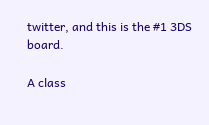twitter, and this is the #1 3DS board.

A class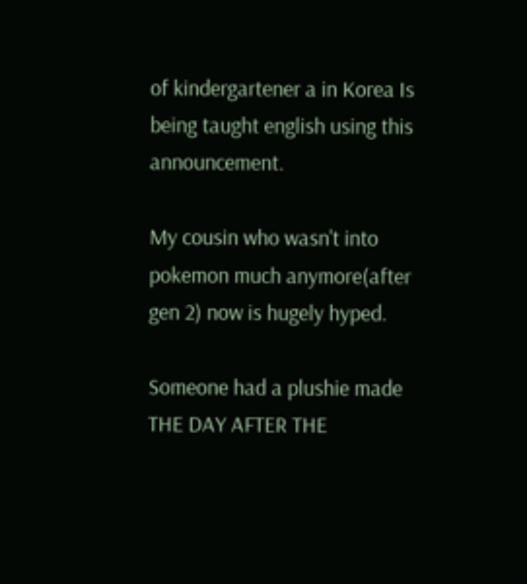of kindergartener a in Korea Is being taught english using this announcement.

My cousin who wasn't into pokemon much anymore(after gen 2) now is hugely hyped.

Someone had a plushie made THE DAY AFTER THE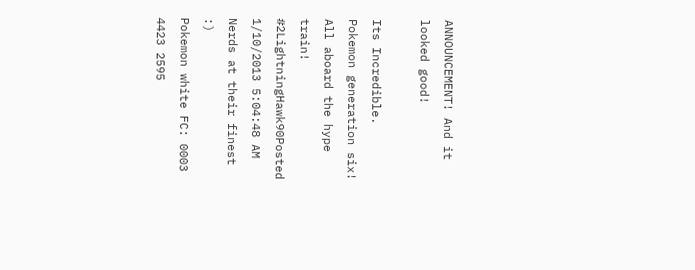ANNOUNCEMENT! And it looked good!

Its Incredible.
Pokemon generation six! All aboard the hype train!
#2LightningHawk90Posted 1/10/2013 5:04:48 AM
Nerds at their finest :)
Pokemon white FC: 0003 4423 2595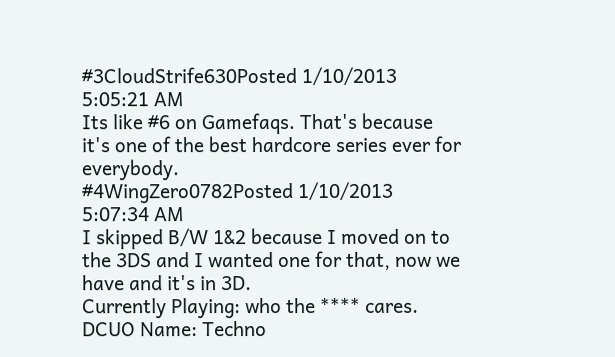#3CloudStrife630Posted 1/10/2013 5:05:21 AM
Its like #6 on Gamefaqs. That's because it's one of the best hardcore series ever for everybody.
#4WingZero0782Posted 1/10/2013 5:07:34 AM
I skipped B/W 1&2 because I moved on to the 3DS and I wanted one for that, now we have and it's in 3D.
Currently Playing: who the **** cares.
DCUO Name: Techno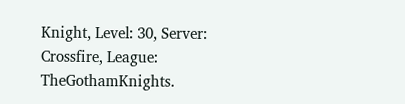Knight, Level: 30, Server: Crossfire, League: TheGothamKnights.